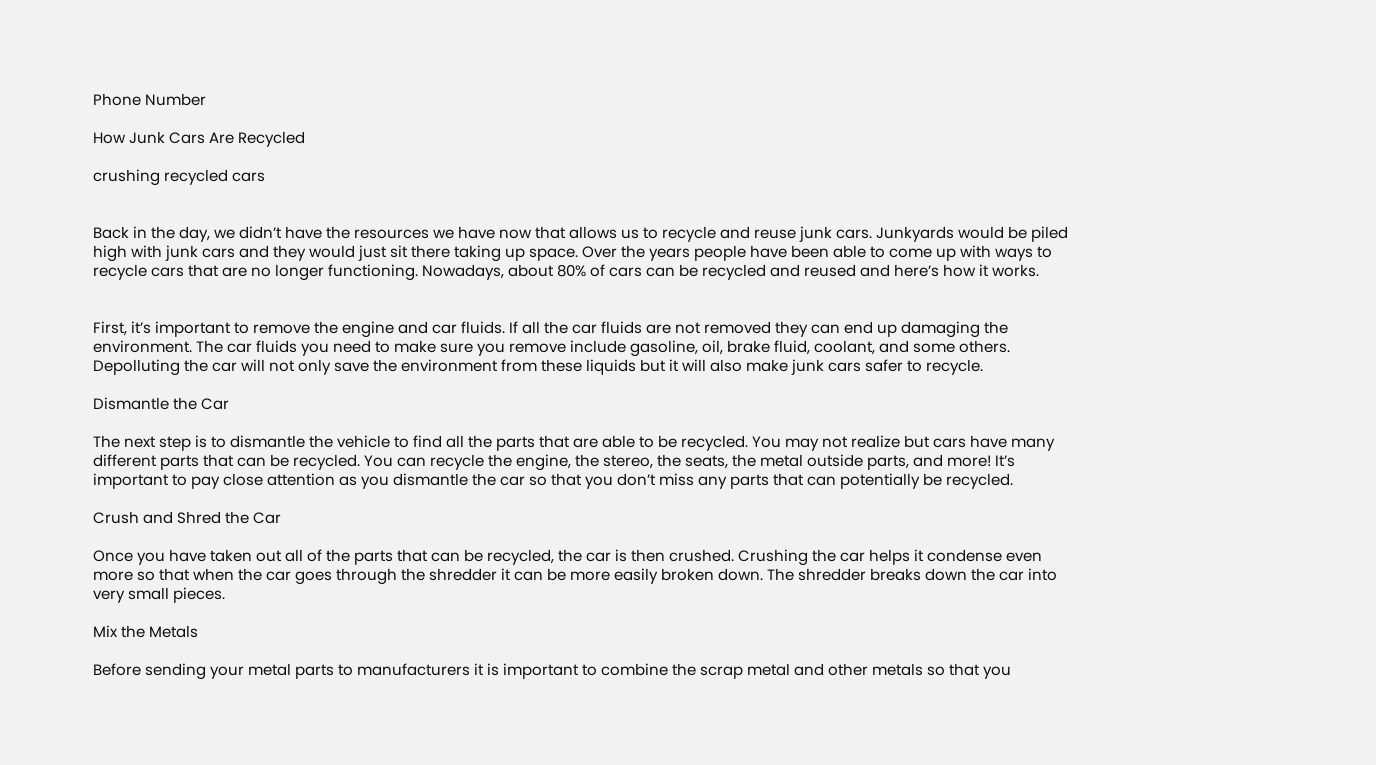Phone Number

How Junk Cars Are Recycled

crushing recycled cars


Back in the day, we didn’t have the resources we have now that allows us to recycle and reuse junk cars. Junkyards would be piled high with junk cars and they would just sit there taking up space. Over the years people have been able to come up with ways to recycle cars that are no longer functioning. Nowadays, about 80% of cars can be recycled and reused and here’s how it works.


First, it’s important to remove the engine and car fluids. If all the car fluids are not removed they can end up damaging the environment. The car fluids you need to make sure you remove include gasoline, oil, brake fluid, coolant, and some others. Depolluting the car will not only save the environment from these liquids but it will also make junk cars safer to recycle.

Dismantle the Car

The next step is to dismantle the vehicle to find all the parts that are able to be recycled. You may not realize but cars have many different parts that can be recycled. You can recycle the engine, the stereo, the seats, the metal outside parts, and more! It’s important to pay close attention as you dismantle the car so that you don’t miss any parts that can potentially be recycled.

Crush and Shred the Car

Once you have taken out all of the parts that can be recycled, the car is then crushed. Crushing the car helps it condense even more so that when the car goes through the shredder it can be more easily broken down. The shredder breaks down the car into very small pieces.

Mix the Metals

Before sending your metal parts to manufacturers it is important to combine the scrap metal and other metals so that you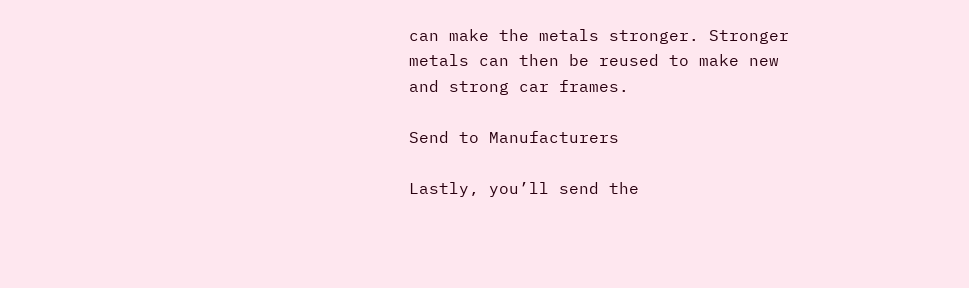can make the metals stronger. Stronger metals can then be reused to make new and strong car frames.

Send to Manufacturers

Lastly, you’ll send the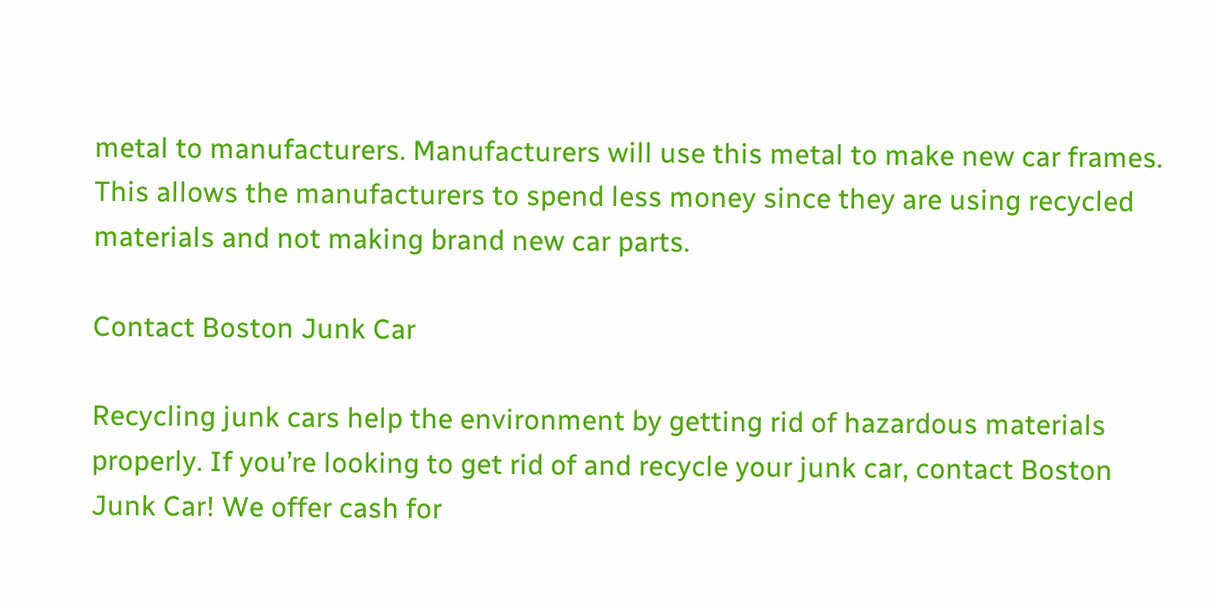metal to manufacturers. Manufacturers will use this metal to make new car frames. This allows the manufacturers to spend less money since they are using recycled materials and not making brand new car parts.

Contact Boston Junk Car

Recycling junk cars help the environment by getting rid of hazardous materials properly. If you’re looking to get rid of and recycle your junk car, contact Boston Junk Car! We offer cash for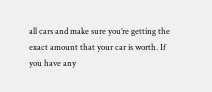all cars and make sure you’re getting the exact amount that your car is worth. If you have any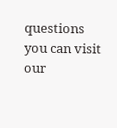questions you can visit our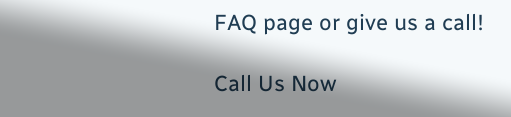FAQ page or give us a call!

Call Us Now